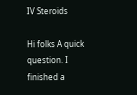IV Steroids

Hi folks A quick question. I finished a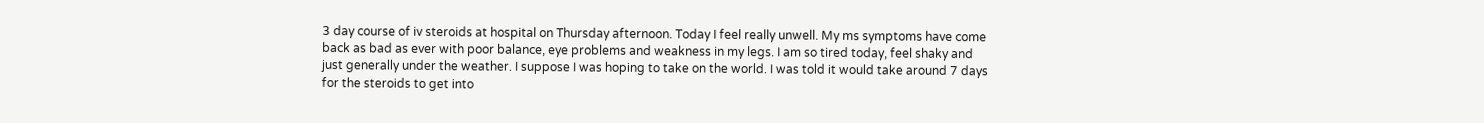3 day course of iv steroids at hospital on Thursday afternoon. Today I feel really unwell. My ms symptoms have come back as bad as ever with poor balance, eye problems and weakness in my legs. I am so tired today, feel shaky and just generally under the weather. I suppose I was hoping to take on the world. I was told it would take around 7 days for the steroids to get into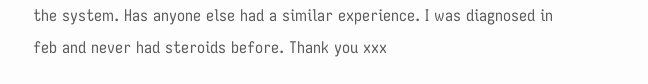the system. Has anyone else had a similar experience. I was diagnosed in feb and never had steroids before. Thank you xxx